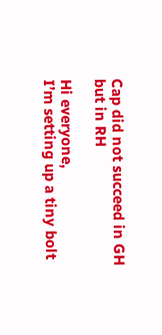Cap did not succeed in GH but in RH

Hi everyone,
I’m setting up a tiny bolt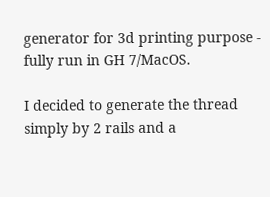generator for 3d printing purpose - fully run in GH 7/MacOS.

I decided to generate the thread simply by 2 rails and a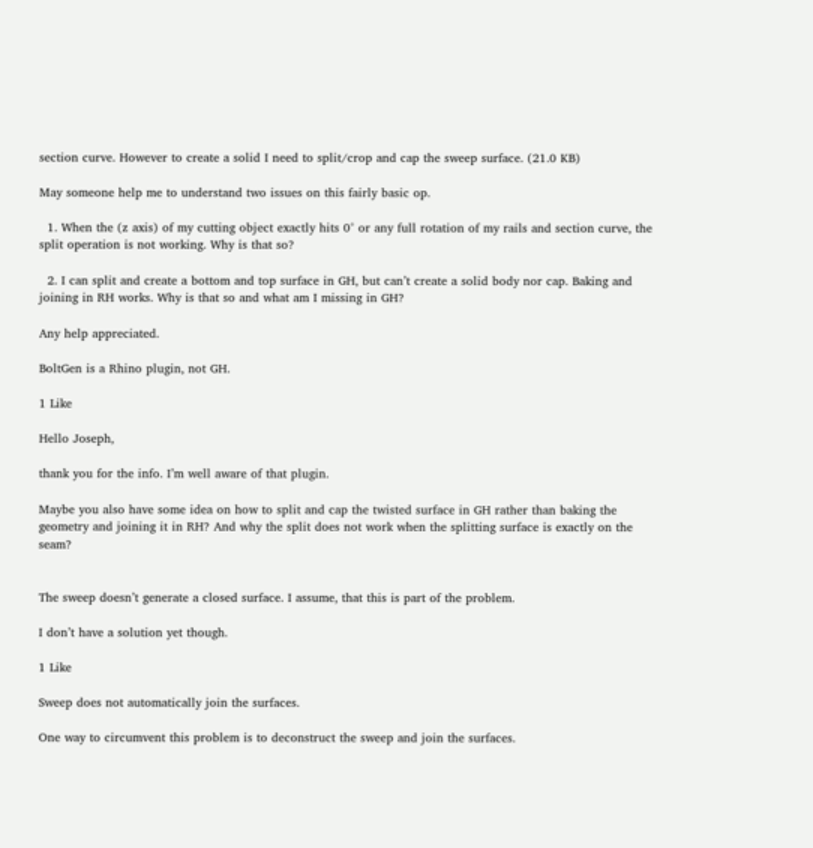section curve. However to create a solid I need to split/crop and cap the sweep surface. (21.0 KB)

May someone help me to understand two issues on this fairly basic op.

  1. When the (z axis) of my cutting object exactly hits 0° or any full rotation of my rails and section curve, the split operation is not working. Why is that so?

  2. I can split and create a bottom and top surface in GH, but can’t create a solid body nor cap. Baking and joining in RH works. Why is that so and what am I missing in GH?

Any help appreciated.

BoltGen is a Rhino plugin, not GH.

1 Like

Hello Joseph,

thank you for the info. I’m well aware of that plugin.

Maybe you also have some idea on how to split and cap the twisted surface in GH rather than baking the geometry and joining it in RH? And why the split does not work when the splitting surface is exactly on the seam?


The sweep doesn’t generate a closed surface. I assume, that this is part of the problem.

I don’t have a solution yet though.

1 Like

Sweep does not automatically join the surfaces.

One way to circumvent this problem is to deconstruct the sweep and join the surfaces.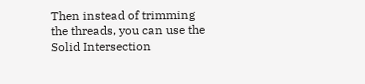Then instead of trimming the threads, you can use the Solid Intersection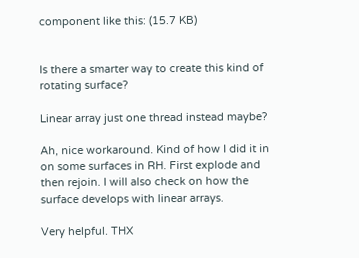component like this: (15.7 KB)


Is there a smarter way to create this kind of rotating surface?

Linear array just one thread instead maybe?

Ah, nice workaround. Kind of how I did it in on some surfaces in RH. First explode and then rejoin. I will also check on how the surface develops with linear arrays.

Very helpful. THX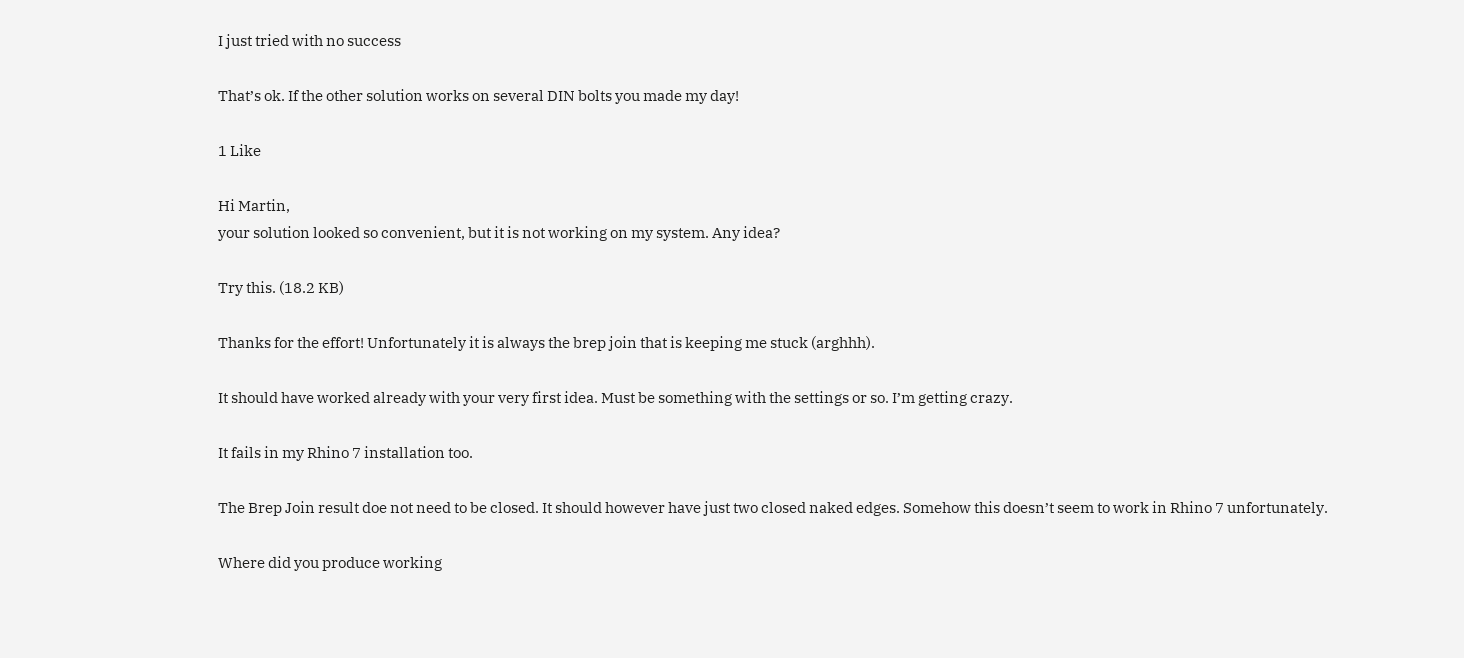I just tried with no success

That’s ok. If the other solution works on several DIN bolts you made my day!

1 Like

Hi Martin,
your solution looked so convenient, but it is not working on my system. Any idea?

Try this. (18.2 KB)

Thanks for the effort! Unfortunately it is always the brep join that is keeping me stuck (arghhh).

It should have worked already with your very first idea. Must be something with the settings or so. I’m getting crazy.

It fails in my Rhino 7 installation too.

The Brep Join result doe not need to be closed. It should however have just two closed naked edges. Somehow this doesn’t seem to work in Rhino 7 unfortunately.

Where did you produce working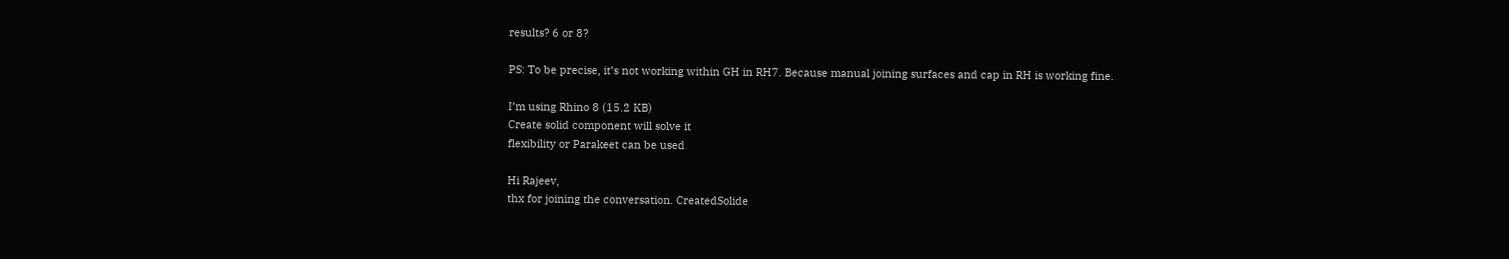results? 6 or 8?

PS: To be precise, it’s not working within GH in RH7. Because manual joining surfaces and cap in RH is working fine.

I’m using Rhino 8 (15.2 KB)
Create solid component will solve it
flexibility or Parakeet can be used

Hi Rajeev,
thx for joining the conversation. CreatedSolide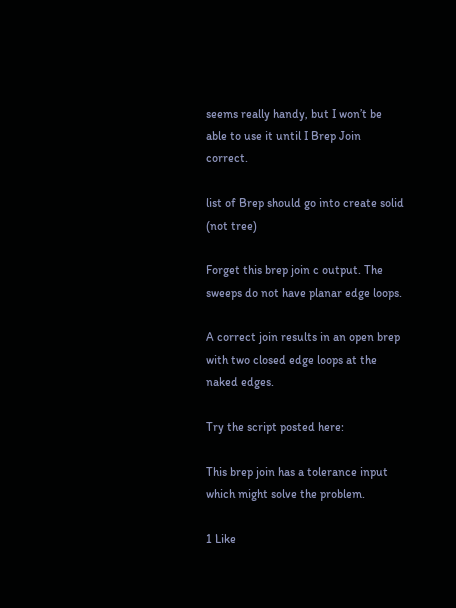seems really handy, but I won’t be able to use it until I Brep Join correct.

list of Brep should go into create solid (not tree)

Forget this brep join c output. The sweeps do not have planar edge loops.

A correct join results in an open brep with two closed edge loops at the naked edges.

Try the script posted here:

This brep join has a tolerance input which might solve the problem.

1 Like